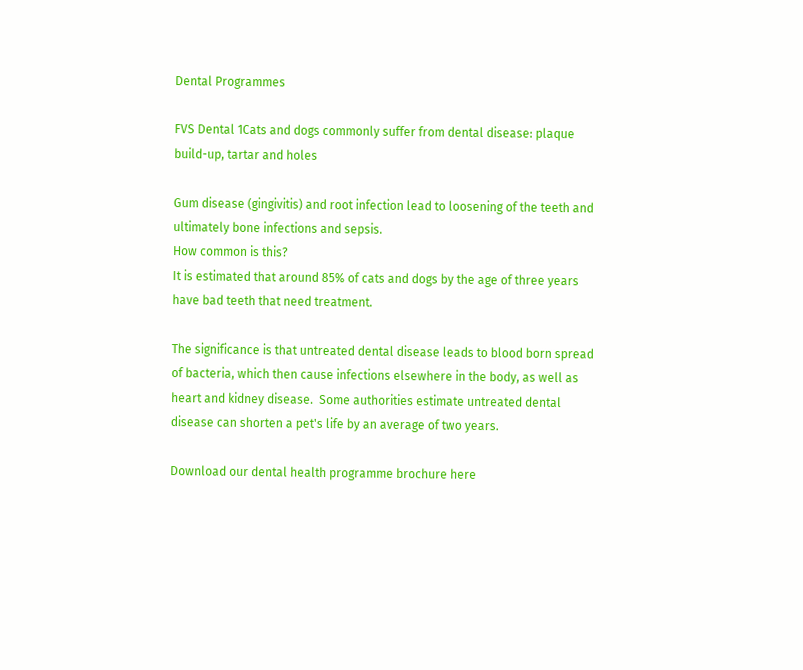Dental Programmes

FVS Dental 1Cats and dogs commonly suffer from dental disease: plaque build-up, tartar and holes

Gum disease (gingivitis) and root infection lead to loosening of the teeth and ultimately bone infections and sepsis.
How common is this?
It is estimated that around 85% of cats and dogs by the age of three years have bad teeth that need treatment.

The significance is that untreated dental disease leads to blood born spread of bacteria, which then cause infections elsewhere in the body, as well as heart and kidney disease.  Some authorities estimate untreated dental disease can shorten a pet's life by an average of two years.

Download our dental health programme brochure here